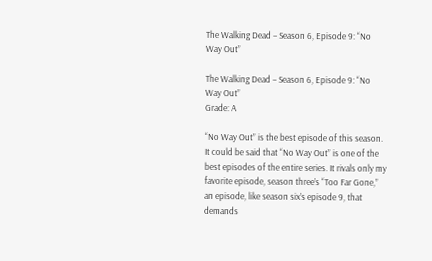The Walking Dead – Season 6, Episode 9: “No Way Out”

The Walking Dead – Season 6, Episode 9: “No Way Out”
Grade: A

“No Way Out” is the best episode of this season. It could be said that “No Way Out” is one of the best episodes of the entire series. It rivals only my favorite episode, season three’s “Too Far Gone,” an episode, like season six’s episode 9, that demands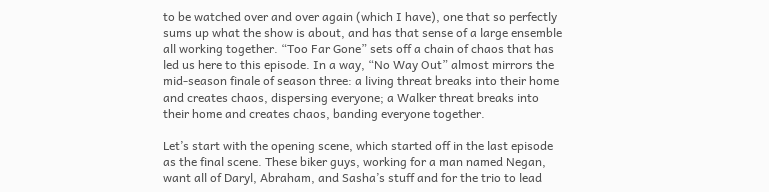to be watched over and over again (which I have), one that so perfectly sums up what the show is about, and has that sense of a large ensemble all working together. “Too Far Gone” sets off a chain of chaos that has led us here to this episode. In a way, “No Way Out” almost mirrors the mid-season finale of season three: a living threat breaks into their home and creates chaos, dispersing everyone; a Walker threat breaks into their home and creates chaos, banding everyone together.

Let’s start with the opening scene, which started off in the last episode as the final scene. These biker guys, working for a man named Negan, want all of Daryl, Abraham, and Sasha’s stuff and for the trio to lead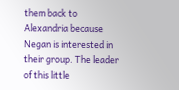them back to Alexandria because Negan is interested in their group. The leader of this little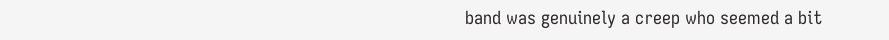band was genuinely a creep who seemed a bit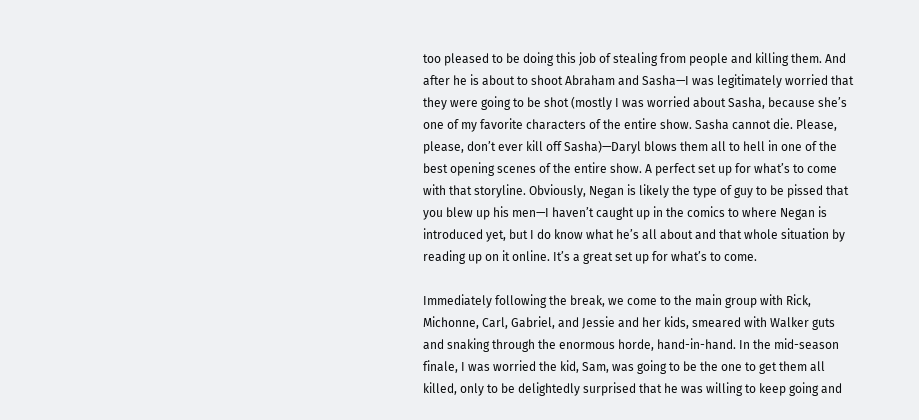too pleased to be doing this job of stealing from people and killing them. And after he is about to shoot Abraham and Sasha—I was legitimately worried that they were going to be shot (mostly I was worried about Sasha, because she’s one of my favorite characters of the entire show. Sasha cannot die. Please, please, don’t ever kill off Sasha)—Daryl blows them all to hell in one of the best opening scenes of the entire show. A perfect set up for what’s to come with that storyline. Obviously, Negan is likely the type of guy to be pissed that you blew up his men—I haven’t caught up in the comics to where Negan is introduced yet, but I do know what he’s all about and that whole situation by reading up on it online. It’s a great set up for what’s to come.

Immediately following the break, we come to the main group with Rick, Michonne, Carl, Gabriel, and Jessie and her kids, smeared with Walker guts and snaking through the enormous horde, hand-in-hand. In the mid-season finale, I was worried the kid, Sam, was going to be the one to get them all killed, only to be delightedly surprised that he was willing to keep going and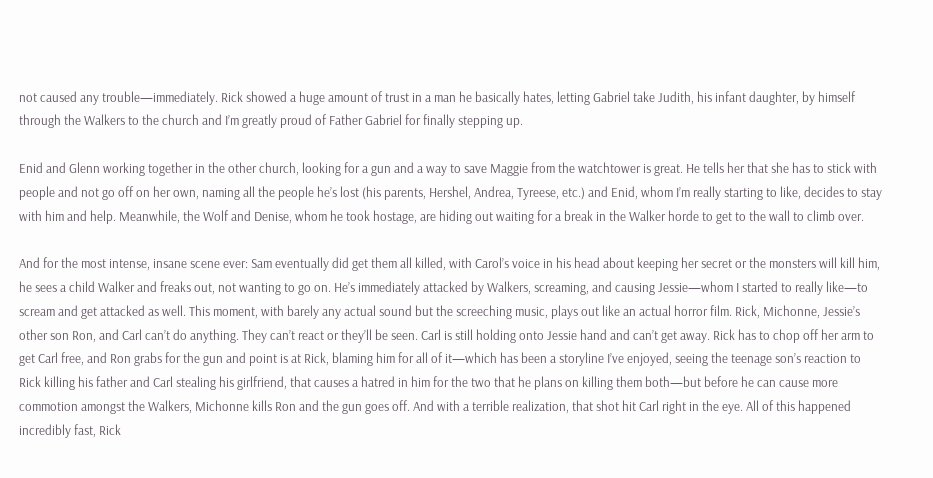not caused any trouble—immediately. Rick showed a huge amount of trust in a man he basically hates, letting Gabriel take Judith, his infant daughter, by himself through the Walkers to the church and I’m greatly proud of Father Gabriel for finally stepping up.

Enid and Glenn working together in the other church, looking for a gun and a way to save Maggie from the watchtower is great. He tells her that she has to stick with people and not go off on her own, naming all the people he’s lost (his parents, Hershel, Andrea, Tyreese, etc.) and Enid, whom I’m really starting to like, decides to stay with him and help. Meanwhile, the Wolf and Denise, whom he took hostage, are hiding out waiting for a break in the Walker horde to get to the wall to climb over.

And for the most intense, insane scene ever: Sam eventually did get them all killed, with Carol’s voice in his head about keeping her secret or the monsters will kill him, he sees a child Walker and freaks out, not wanting to go on. He’s immediately attacked by Walkers, screaming, and causing Jessie—whom I started to really like—to scream and get attacked as well. This moment, with barely any actual sound but the screeching music, plays out like an actual horror film. Rick, Michonne, Jessie’s other son Ron, and Carl can’t do anything. They can’t react or they’ll be seen. Carl is still holding onto Jessie hand and can’t get away. Rick has to chop off her arm to get Carl free, and Ron grabs for the gun and point is at Rick, blaming him for all of it—which has been a storyline I’ve enjoyed, seeing the teenage son’s reaction to Rick killing his father and Carl stealing his girlfriend, that causes a hatred in him for the two that he plans on killing them both—but before he can cause more commotion amongst the Walkers, Michonne kills Ron and the gun goes off. And with a terrible realization, that shot hit Carl right in the eye. All of this happened incredibly fast, Rick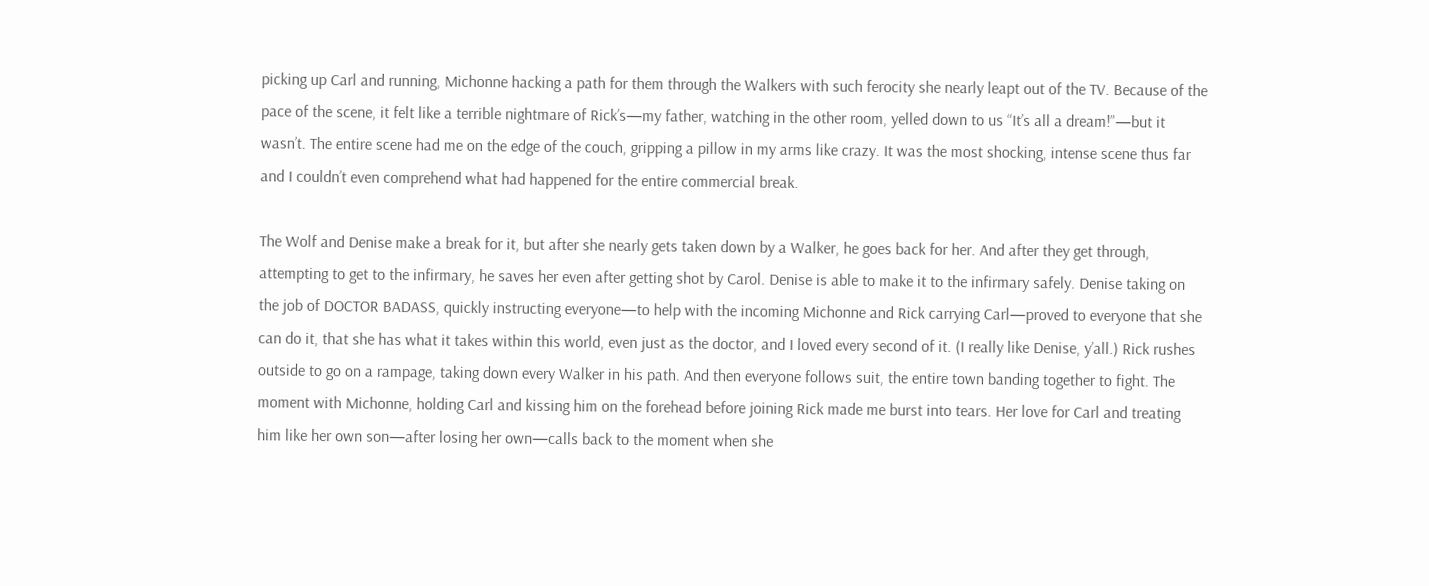picking up Carl and running, Michonne hacking a path for them through the Walkers with such ferocity she nearly leapt out of the TV. Because of the pace of the scene, it felt like a terrible nightmare of Rick’s—my father, watching in the other room, yelled down to us “It’s all a dream!”—but it wasn’t. The entire scene had me on the edge of the couch, gripping a pillow in my arms like crazy. It was the most shocking, intense scene thus far and I couldn’t even comprehend what had happened for the entire commercial break.

The Wolf and Denise make a break for it, but after she nearly gets taken down by a Walker, he goes back for her. And after they get through, attempting to get to the infirmary, he saves her even after getting shot by Carol. Denise is able to make it to the infirmary safely. Denise taking on the job of DOCTOR BADASS, quickly instructing everyone—to help with the incoming Michonne and Rick carrying Carl—proved to everyone that she can do it, that she has what it takes within this world, even just as the doctor, and I loved every second of it. (I really like Denise, y’all.) Rick rushes outside to go on a rampage, taking down every Walker in his path. And then everyone follows suit, the entire town banding together to fight. The moment with Michonne, holding Carl and kissing him on the forehead before joining Rick made me burst into tears. Her love for Carl and treating him like her own son—after losing her own—calls back to the moment when she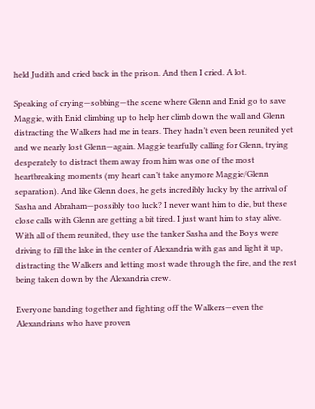held Judith and cried back in the prison. And then I cried. A lot.

Speaking of crying—sobbing—the scene where Glenn and Enid go to save Maggie, with Enid climbing up to help her climb down the wall and Glenn distracting the Walkers had me in tears. They hadn’t even been reunited yet and we nearly lost Glenn—again. Maggie tearfully calling for Glenn, trying desperately to distract them away from him was one of the most heartbreaking moments (my heart can’t take anymore Maggie/Glenn separation). And like Glenn does, he gets incredibly lucky by the arrival of Sasha and Abraham—possibly too luck? I never want him to die, but these close calls with Glenn are getting a bit tired. I just want him to stay alive. With all of them reunited, they use the tanker Sasha and the Boys were driving to fill the lake in the center of Alexandria with gas and light it up, distracting the Walkers and letting most wade through the fire, and the rest being taken down by the Alexandria crew.

Everyone banding together and fighting off the Walkers—even the Alexandrians who have proven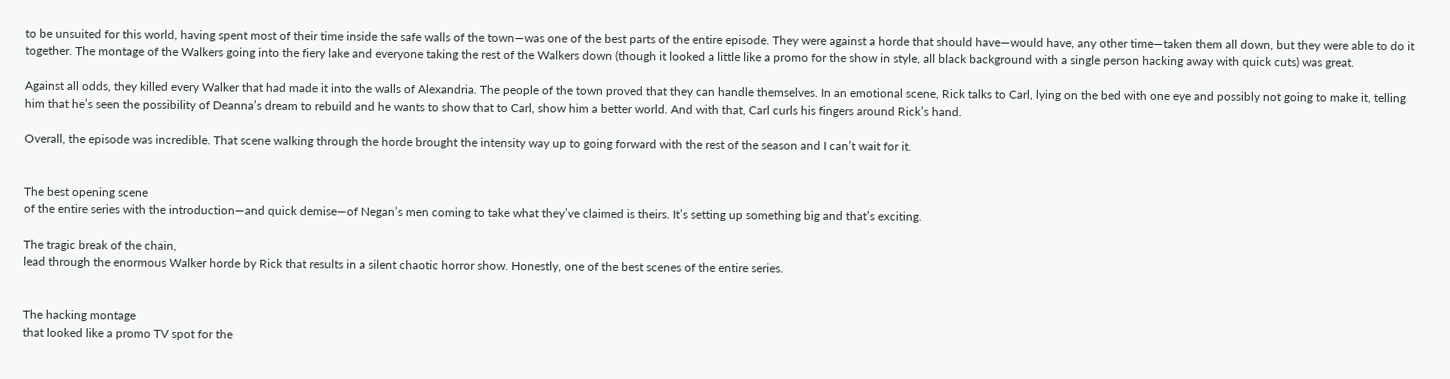to be unsuited for this world, having spent most of their time inside the safe walls of the town—was one of the best parts of the entire episode. They were against a horde that should have—would have, any other time—taken them all down, but they were able to do it together. The montage of the Walkers going into the fiery lake and everyone taking the rest of the Walkers down (though it looked a little like a promo for the show in style, all black background with a single person hacking away with quick cuts) was great.

Against all odds, they killed every Walker that had made it into the walls of Alexandria. The people of the town proved that they can handle themselves. In an emotional scene, Rick talks to Carl, lying on the bed with one eye and possibly not going to make it, telling him that he’s seen the possibility of Deanna’s dream to rebuild and he wants to show that to Carl, show him a better world. And with that, Carl curls his fingers around Rick’s hand.

Overall, the episode was incredible. That scene walking through the horde brought the intensity way up to going forward with the rest of the season and I can’t wait for it.


The best opening scene
of the entire series with the introduction—and quick demise—of Negan’s men coming to take what they’ve claimed is theirs. It’s setting up something big and that’s exciting.

The tragic break of the chain,
lead through the enormous Walker horde by Rick that results in a silent chaotic horror show. Honestly, one of the best scenes of the entire series.


The hacking montage
that looked like a promo TV spot for the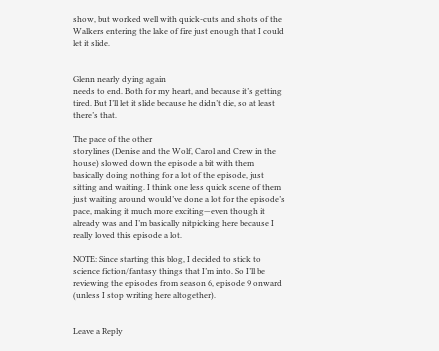show, but worked well with quick-cuts and shots of the Walkers entering the lake of fire just enough that I could let it slide.


Glenn nearly dying again
needs to end. Both for my heart, and because it’s getting tired. But I’ll let it slide because he didn’t die, so at least there’s that.

The pace of the other
storylines (Denise and the Wolf, Carol and Crew in the house) slowed down the episode a bit with them basically doing nothing for a lot of the episode, just sitting and waiting. I think one less quick scene of them just waiting around would’ve done a lot for the episode’s pace, making it much more exciting—even though it already was and I’m basically nitpicking here because I really loved this episode a lot.

NOTE: Since starting this blog, I decided to stick to science fiction/fantasy things that I’m into. So I’ll be reviewing the episodes from season 6, episode 9 onward (unless I stop writing here altogether).


Leave a Reply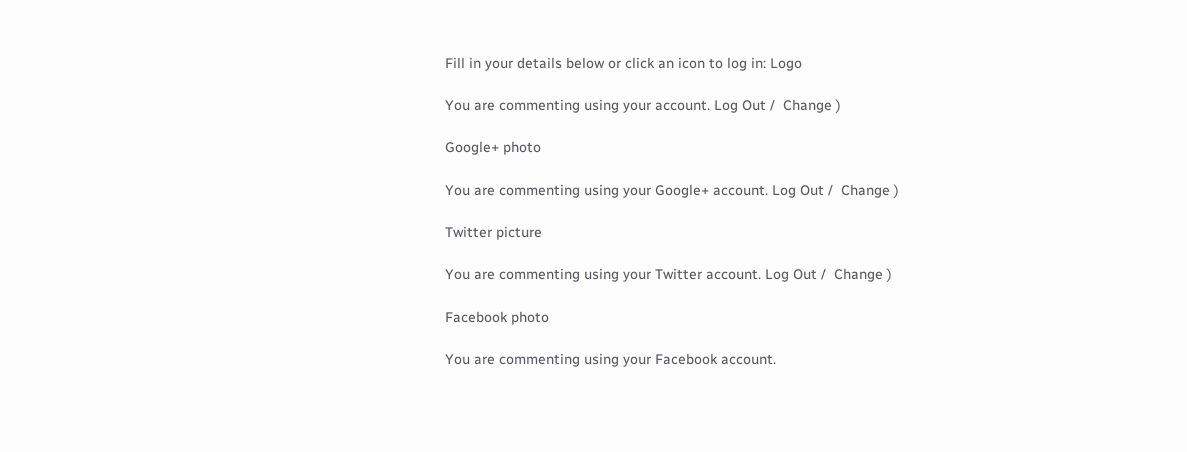Fill in your details below or click an icon to log in: Logo

You are commenting using your account. Log Out /  Change )

Google+ photo

You are commenting using your Google+ account. Log Out /  Change )

Twitter picture

You are commenting using your Twitter account. Log Out /  Change )

Facebook photo

You are commenting using your Facebook account.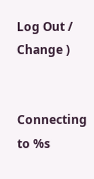Log Out /  Change )


Connecting to %s